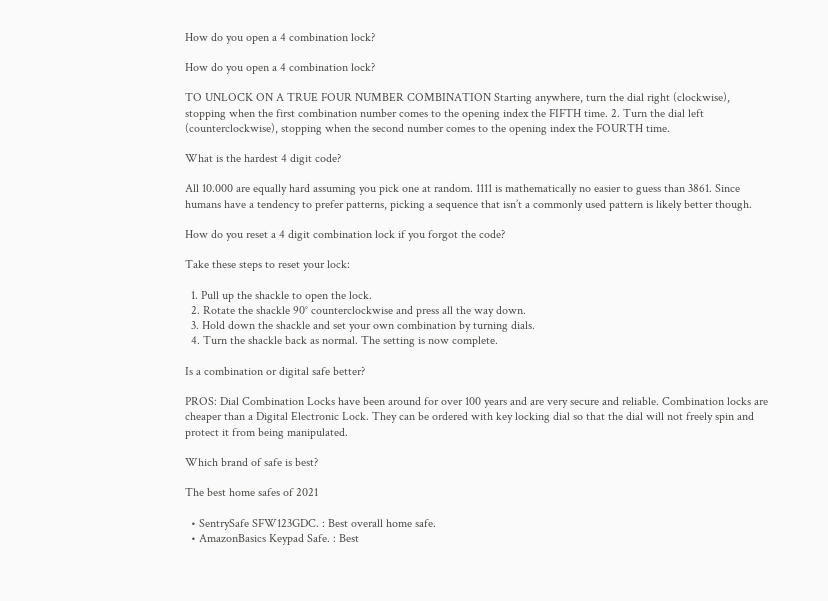How do you open a 4 combination lock?

How do you open a 4 combination lock?

TO UNLOCK ON A TRUE FOUR NUMBER COMBINATION Starting anywhere, turn the dial right (clockwise), stopping when the first combination number comes to the opening index the FIFTH time. 2. Turn the dial left (counterclockwise), stopping when the second number comes to the opening index the FOURTH time.

What is the hardest 4 digit code?

All 10.000 are equally hard assuming you pick one at random. 1111 is mathematically no easier to guess than 3861. Since humans have a tendency to prefer patterns, picking a sequence that isn’t a commonly used pattern is likely better though.

How do you reset a 4 digit combination lock if you forgot the code?

Take these steps to reset your lock:

  1. Pull up the shackle to open the lock.
  2. Rotate the shackle 90° counterclockwise and press all the way down.
  3. Hold down the shackle and set your own combination by turning dials.
  4. Turn the shackle back as normal. The setting is now complete.

Is a combination or digital safe better?

PROS: Dial Combination Locks have been around for over 100 years and are very secure and reliable. Combination locks are cheaper than a Digital Electronic Lock. They can be ordered with key locking dial so that the dial will not freely spin and protect it from being manipulated.

Which brand of safe is best?

The best home safes of 2021

  • SentrySafe SFW123GDC. : Best overall home safe.
  • AmazonBasics Keypad Safe. : Best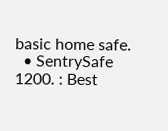basic home safe.
  • SentrySafe 1200. : Best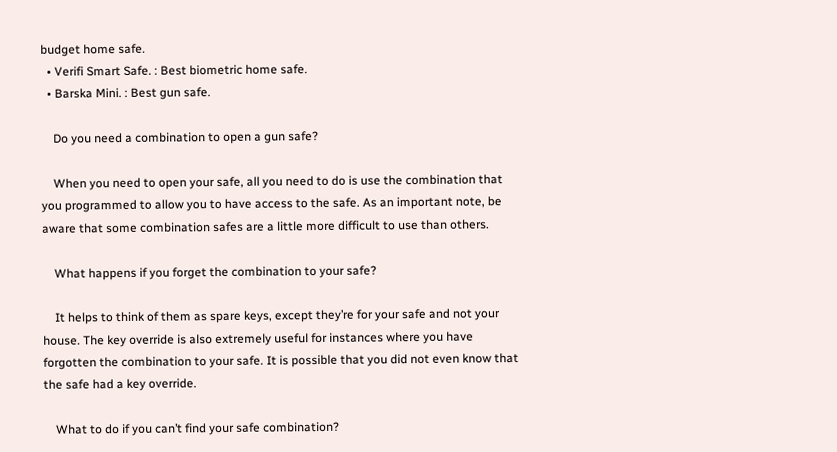budget home safe.
  • Verifi Smart Safe. : Best biometric home safe.
  • Barska Mini. : Best gun safe.

    Do you need a combination to open a gun safe?

    When you need to open your safe, all you need to do is use the combination that you programmed to allow you to have access to the safe. As an important note, be aware that some combination safes are a little more difficult to use than others.

    What happens if you forget the combination to your safe?

    It helps to think of them as spare keys, except they’re for your safe and not your house. The key override is also extremely useful for instances where you have forgotten the combination to your safe. It is possible that you did not even know that the safe had a key override.

    What to do if you can’t find your safe combination?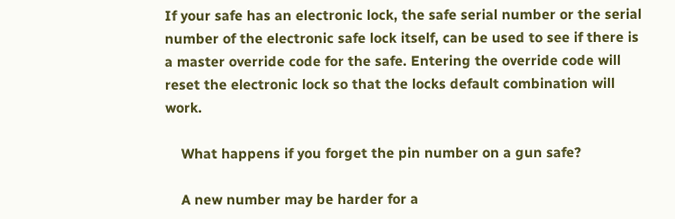If your safe has an electronic lock, the safe serial number or the serial number of the electronic safe lock itself, can be used to see if there is a master override code for the safe. Entering the override code will reset the electronic lock so that the locks default combination will work.

    What happens if you forget the pin number on a gun safe?

    A new number may be harder for a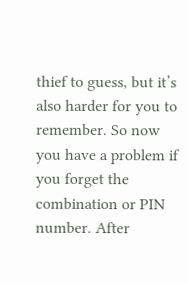thief to guess, but it’s also harder for you to remember. So now you have a problem if you forget the combination or PIN number. After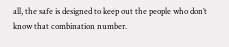all, the safe is designed to keep out the people who don’t know that combination number.